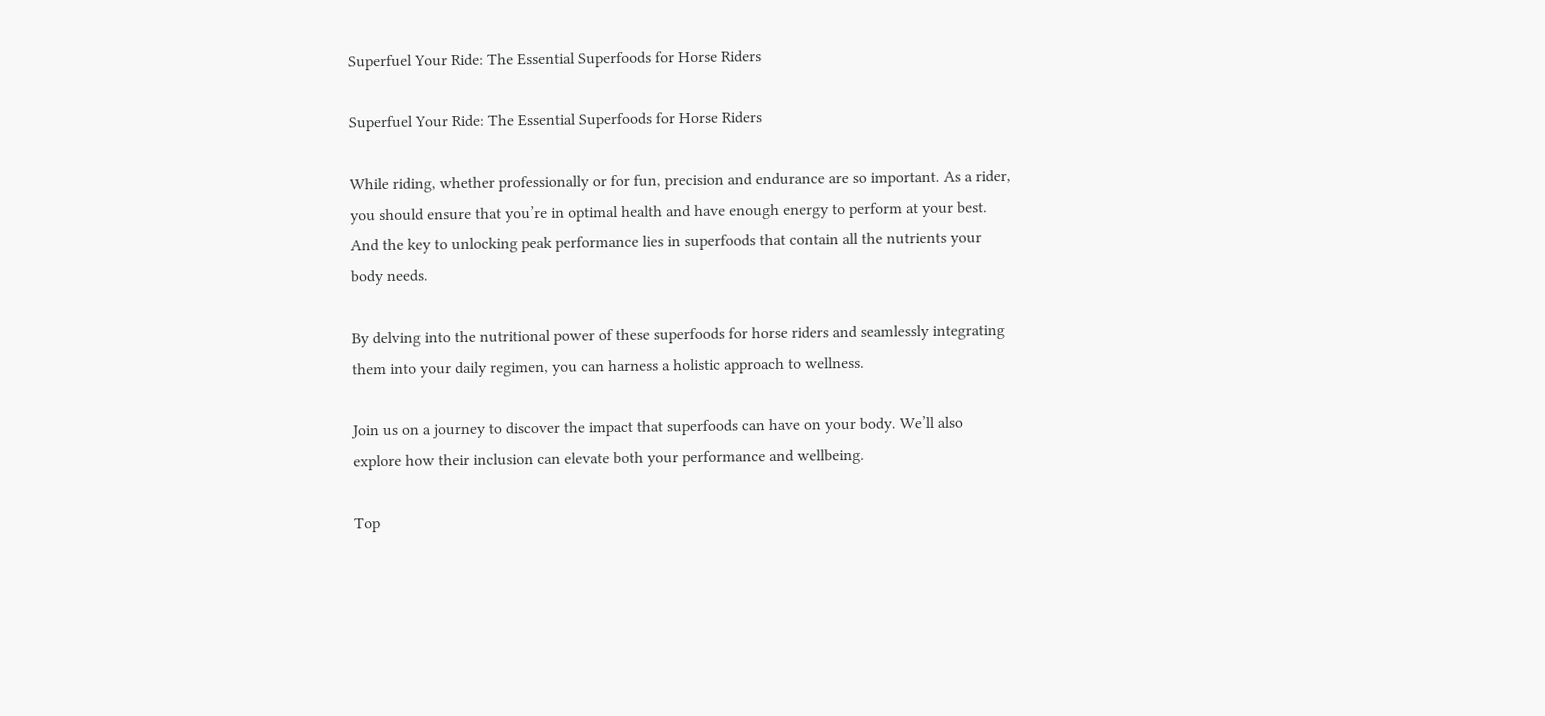Superfuel Your Ride: The Essential Superfoods for Horse Riders

Superfuel Your Ride: The Essential Superfoods for Horse Riders

While riding, whether professionally or for fun, precision and endurance are so important. As a rider, you should ensure that you’re in optimal health and have enough energy to perform at your best. And the key to unlocking peak performance lies in superfoods that contain all the nutrients your body needs.

By delving into the nutritional power of these superfoods for horse riders and seamlessly integrating them into your daily regimen, you can harness a holistic approach to wellness.

Join us on a journey to discover the impact that superfoods can have on your body. We’ll also explore how their inclusion can elevate both your performance and wellbeing.

Top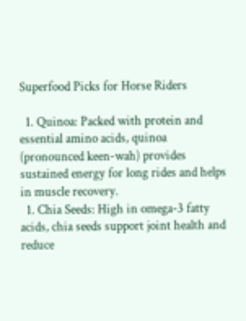Superfood Picks for Horse Riders

  1. Quinoa: Packed with protein and essential amino acids, quinoa (pronounced keen-wah) provides sustained energy for long rides and helps in muscle recovery.
  1. Chia Seeds: High in omega-3 fatty acids, chia seeds support joint health and reduce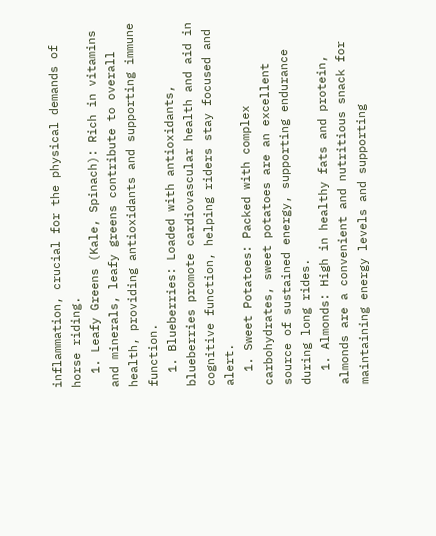inflammation, crucial for the physical demands of horse riding.
  1. Leafy Greens (Kale, Spinach): Rich in vitamins and minerals, leafy greens contribute to overall health, providing antioxidants and supporting immune function.
  1. Blueberries: Loaded with antioxidants, blueberries promote cardiovascular health and aid in cognitive function, helping riders stay focused and alert.
  1. Sweet Potatoes: Packed with complex carbohydrates, sweet potatoes are an excellent source of sustained energy, supporting endurance during long rides.
  1. Almonds: High in healthy fats and protein, almonds are a convenient and nutritious snack for maintaining energy levels and supporting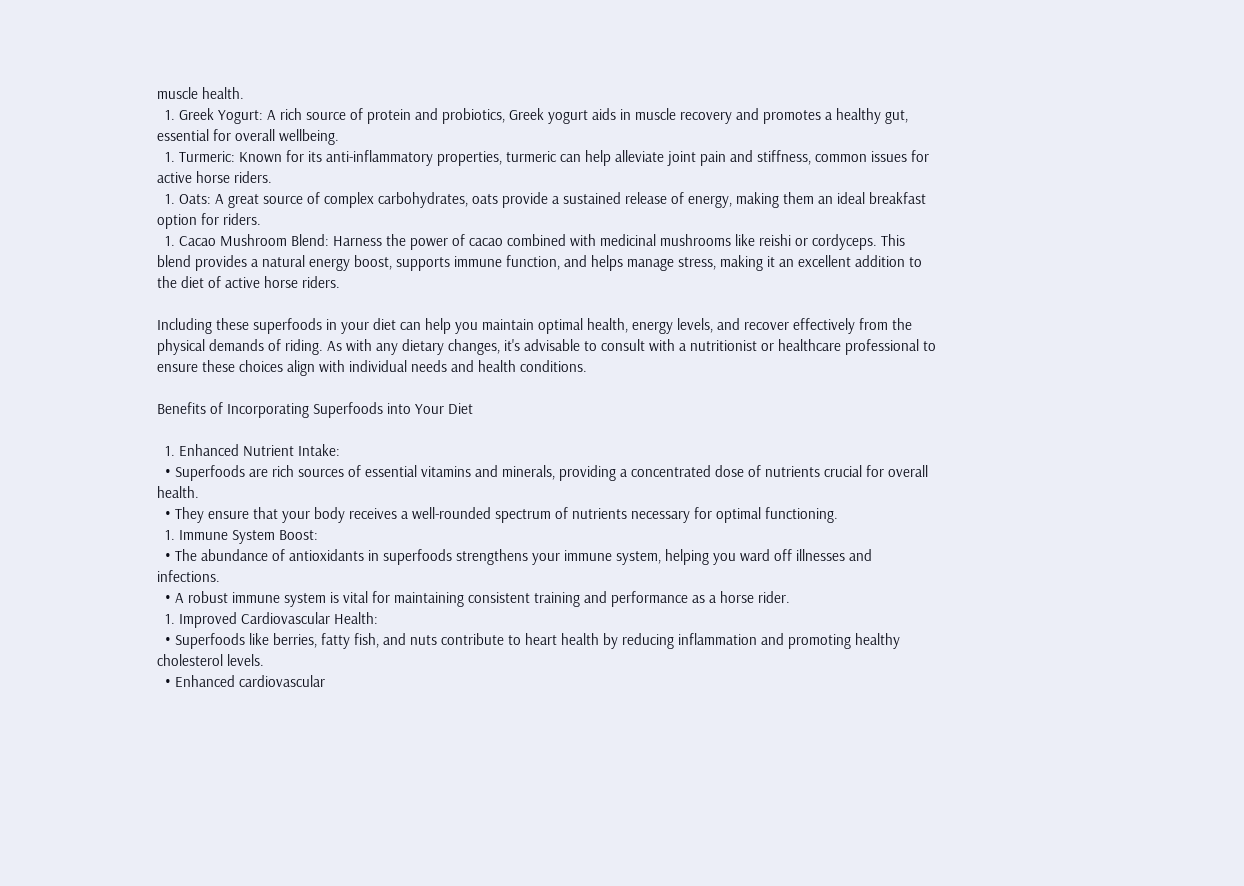muscle health.
  1. Greek Yogurt: A rich source of protein and probiotics, Greek yogurt aids in muscle recovery and promotes a healthy gut, essential for overall wellbeing.
  1. Turmeric: Known for its anti-inflammatory properties, turmeric can help alleviate joint pain and stiffness, common issues for active horse riders.
  1. Oats: A great source of complex carbohydrates, oats provide a sustained release of energy, making them an ideal breakfast option for riders.
  1. Cacao Mushroom Blend: Harness the power of cacao combined with medicinal mushrooms like reishi or cordyceps. This blend provides a natural energy boost, supports immune function, and helps manage stress, making it an excellent addition to the diet of active horse riders.

Including these superfoods in your diet can help you maintain optimal health, energy levels, and recover effectively from the physical demands of riding. As with any dietary changes, it's advisable to consult with a nutritionist or healthcare professional to ensure these choices align with individual needs and health conditions.

Benefits of Incorporating Superfoods into Your Diet

  1. Enhanced Nutrient Intake:
  • Superfoods are rich sources of essential vitamins and minerals, providing a concentrated dose of nutrients crucial for overall health.
  • They ensure that your body receives a well-rounded spectrum of nutrients necessary for optimal functioning.
  1. Immune System Boost:
  • The abundance of antioxidants in superfoods strengthens your immune system, helping you ward off illnesses and infections.
  • A robust immune system is vital for maintaining consistent training and performance as a horse rider.
  1. Improved Cardiovascular Health:
  • Superfoods like berries, fatty fish, and nuts contribute to heart health by reducing inflammation and promoting healthy cholesterol levels.
  • Enhanced cardiovascular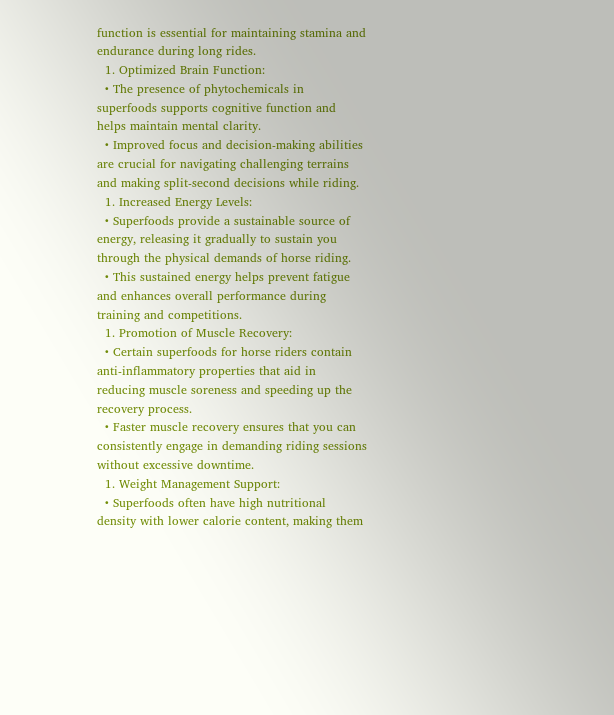function is essential for maintaining stamina and endurance during long rides.
  1. Optimized Brain Function:
  • The presence of phytochemicals in superfoods supports cognitive function and helps maintain mental clarity.
  • Improved focus and decision-making abilities are crucial for navigating challenging terrains and making split-second decisions while riding.
  1. Increased Energy Levels:
  • Superfoods provide a sustainable source of energy, releasing it gradually to sustain you through the physical demands of horse riding.
  • This sustained energy helps prevent fatigue and enhances overall performance during training and competitions.
  1. Promotion of Muscle Recovery:
  • Certain superfoods for horse riders contain anti-inflammatory properties that aid in reducing muscle soreness and speeding up the recovery process.
  • Faster muscle recovery ensures that you can consistently engage in demanding riding sessions without excessive downtime.
  1. Weight Management Support:
  • Superfoods often have high nutritional density with lower calorie content, making them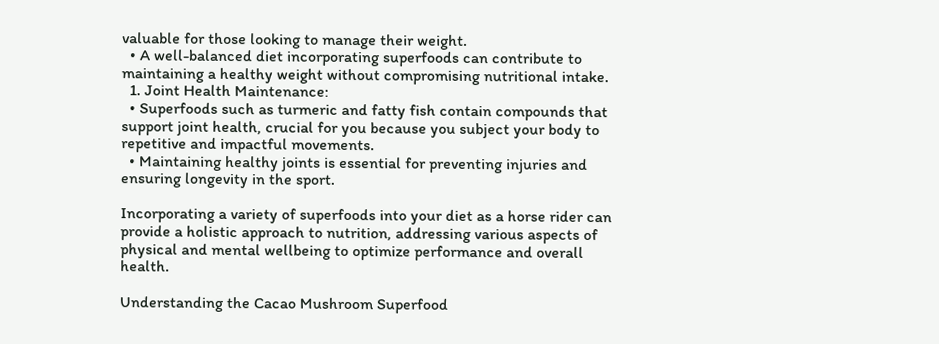valuable for those looking to manage their weight.
  • A well-balanced diet incorporating superfoods can contribute to maintaining a healthy weight without compromising nutritional intake.
  1. Joint Health Maintenance:
  • Superfoods such as turmeric and fatty fish contain compounds that support joint health, crucial for you because you subject your body to repetitive and impactful movements.
  • Maintaining healthy joints is essential for preventing injuries and ensuring longevity in the sport.

Incorporating a variety of superfoods into your diet as a horse rider can provide a holistic approach to nutrition, addressing various aspects of physical and mental wellbeing to optimize performance and overall health.

Understanding the Cacao Mushroom Superfood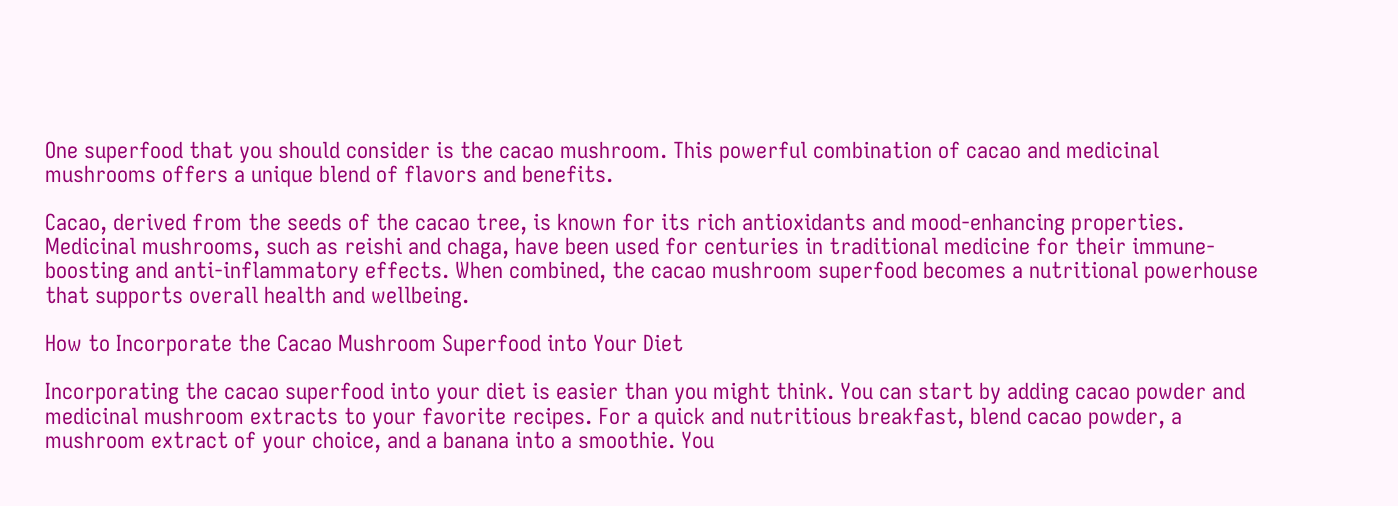One superfood that you should consider is the cacao mushroom. This powerful combination of cacao and medicinal mushrooms offers a unique blend of flavors and benefits.

Cacao, derived from the seeds of the cacao tree, is known for its rich antioxidants and mood-enhancing properties. Medicinal mushrooms, such as reishi and chaga, have been used for centuries in traditional medicine for their immune-boosting and anti-inflammatory effects. When combined, the cacao mushroom superfood becomes a nutritional powerhouse that supports overall health and wellbeing.

How to Incorporate the Cacao Mushroom Superfood into Your Diet

Incorporating the cacao superfood into your diet is easier than you might think. You can start by adding cacao powder and medicinal mushroom extracts to your favorite recipes. For a quick and nutritious breakfast, blend cacao powder, a mushroom extract of your choice, and a banana into a smoothie. You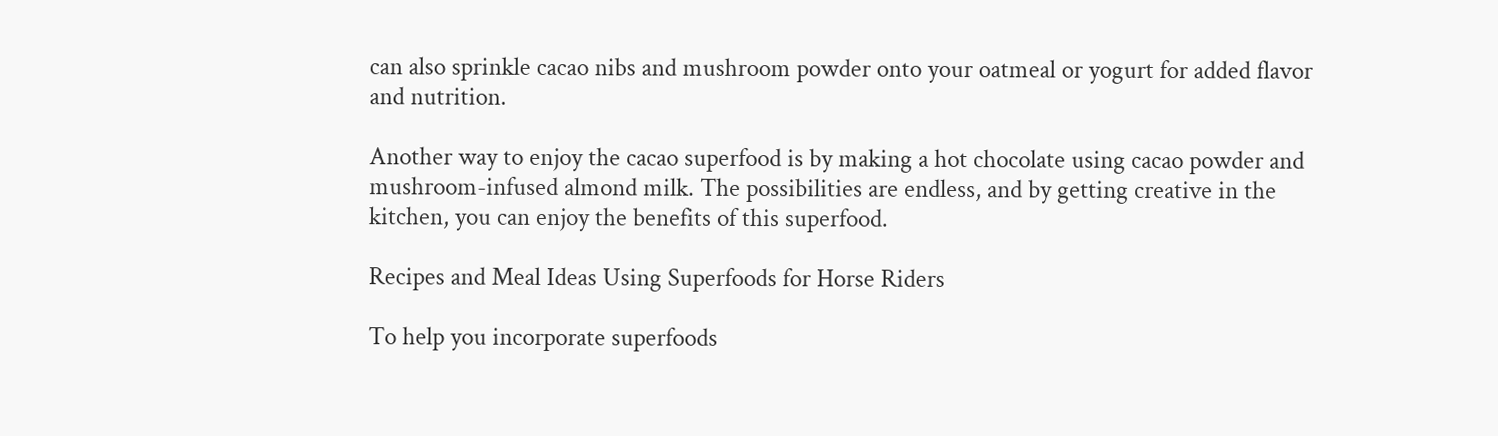can also sprinkle cacao nibs and mushroom powder onto your oatmeal or yogurt for added flavor and nutrition.

Another way to enjoy the cacao superfood is by making a hot chocolate using cacao powder and mushroom-infused almond milk. The possibilities are endless, and by getting creative in the kitchen, you can enjoy the benefits of this superfood.

Recipes and Meal Ideas Using Superfoods for Horse Riders

To help you incorporate superfoods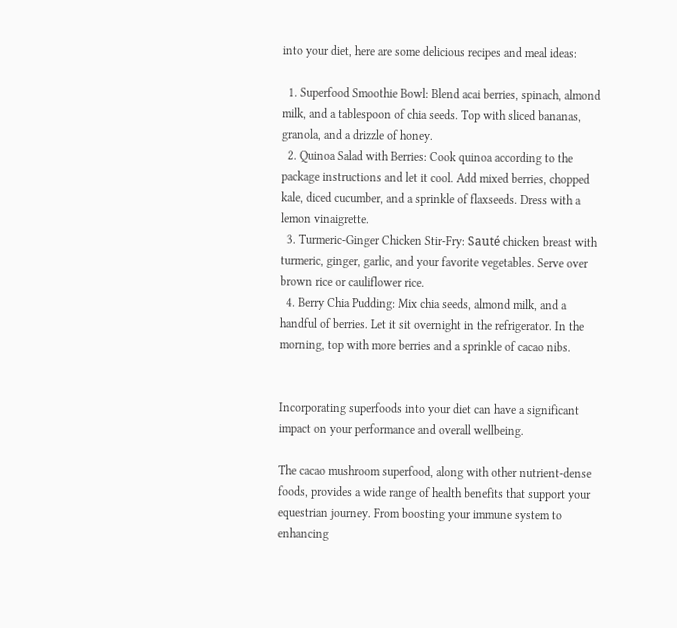into your diet, here are some delicious recipes and meal ideas:

  1. Superfood Smoothie Bowl: Blend acai berries, spinach, almond milk, and a tablespoon of chia seeds. Top with sliced bananas, granola, and a drizzle of honey.
  2. Quinoa Salad with Berries: Cook quinoa according to the package instructions and let it cool. Add mixed berries, chopped kale, diced cucumber, and a sprinkle of flaxseeds. Dress with a lemon vinaigrette.
  3. Turmeric-Ginger Chicken Stir-Fry: Sauté chicken breast with turmeric, ginger, garlic, and your favorite vegetables. Serve over brown rice or cauliflower rice.
  4. Berry Chia Pudding: Mix chia seeds, almond milk, and a handful of berries. Let it sit overnight in the refrigerator. In the morning, top with more berries and a sprinkle of cacao nibs.


Incorporating superfoods into your diet can have a significant impact on your performance and overall wellbeing.

The cacao mushroom superfood, along with other nutrient-dense foods, provides a wide range of health benefits that support your equestrian journey. From boosting your immune system to enhancing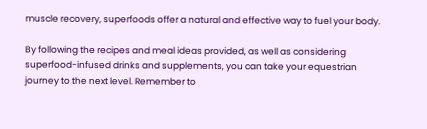muscle recovery, superfoods offer a natural and effective way to fuel your body.

By following the recipes and meal ideas provided, as well as considering superfood-infused drinks and supplements, you can take your equestrian journey to the next level. Remember to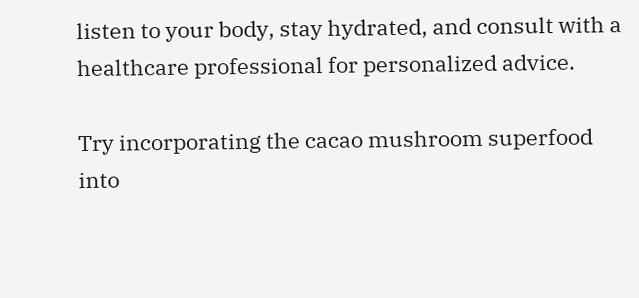listen to your body, stay hydrated, and consult with a healthcare professional for personalized advice.

Try incorporating the cacao mushroom superfood into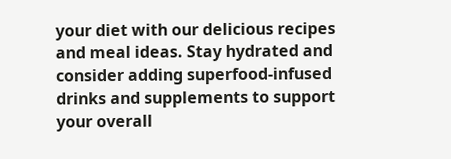your diet with our delicious recipes and meal ideas. Stay hydrated and consider adding superfood-infused drinks and supplements to support your overall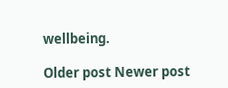wellbeing.

Older post Newer post